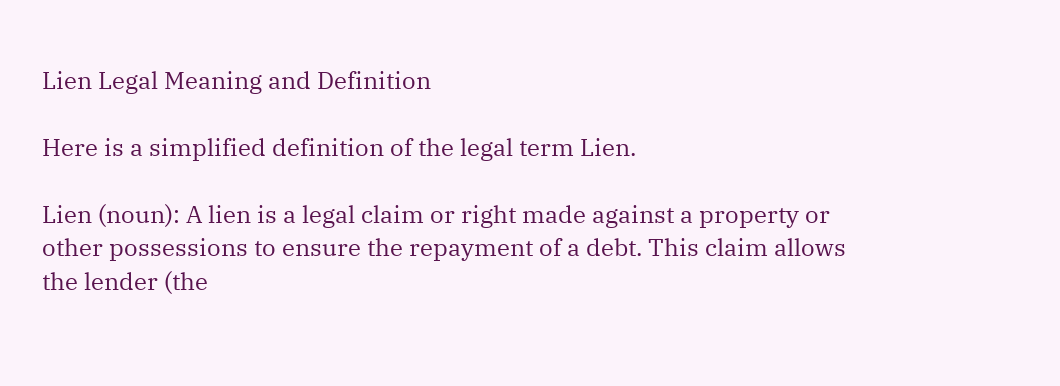Lien Legal Meaning and Definition

Here is a simplified definition of the legal term Lien.

Lien (noun): A lien is a legal claim or right made against a property or other possessions to ensure the repayment of a debt. This claim allows the lender (the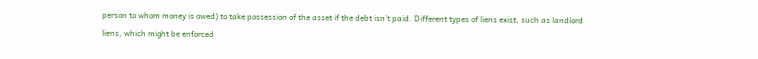person to whom money is owed) to take possession of the asset if the debt isn't paid. Different types of liens exist, such as landlord liens, which might be enforced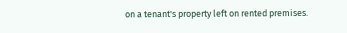on a tenant's property left on rented premises.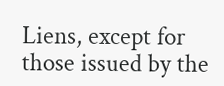Liens, except for those issued by the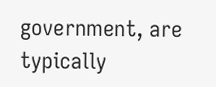government, are typically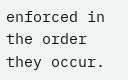enforced in the order they occur.